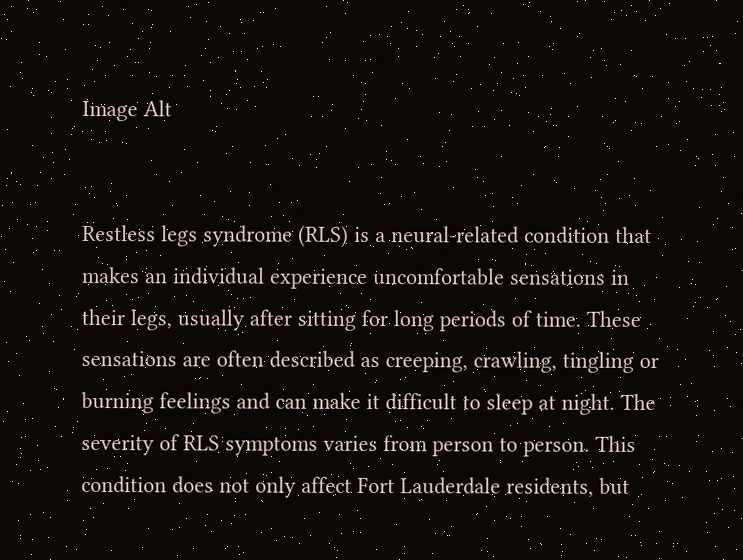Image Alt


Restless legs syndrome (RLS) is a neural-related condition that makes an individual experience uncomfortable sensations in their legs, usually after sitting for long periods of time. These sensations are often described as creeping, crawling, tingling or burning feelings and can make it difficult to sleep at night. The severity of RLS symptoms varies from person to person. This condition does not only affect Fort Lauderdale residents, but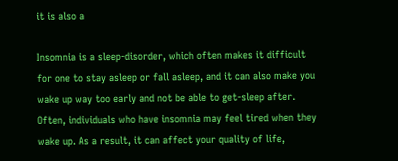it is also a

Insomnia is a sleep-disorder, which often makes it difficult for one to stay asleep or fall asleep, and it can also make you wake up way too early and not be able to get-sleep after. Often, individuals who have insomnia may feel tired when they wake up. As a result, it can affect your quality of life,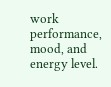work performance, mood, and energy level.